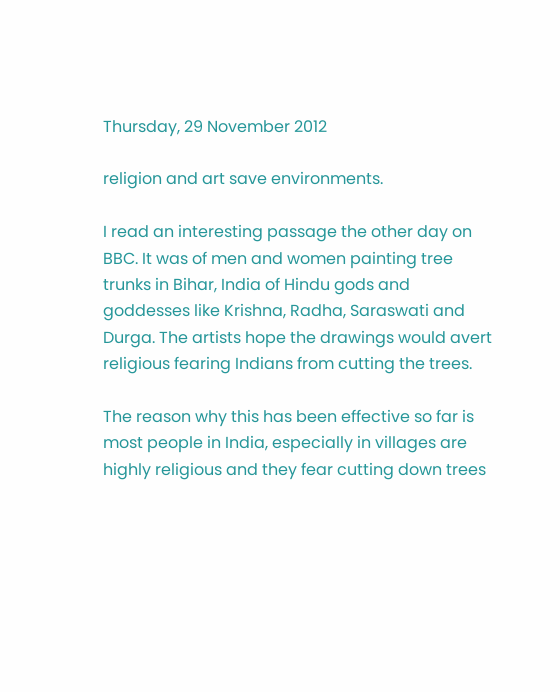Thursday, 29 November 2012

religion and art save environments.

I read an interesting passage the other day on BBC. It was of men and women painting tree trunks in Bihar, India of Hindu gods and goddesses like Krishna, Radha, Saraswati and Durga. The artists hope the drawings would avert religious fearing Indians from cutting the trees.

The reason why this has been effective so far is most people in India, especially in villages are highly religious and they fear cutting down trees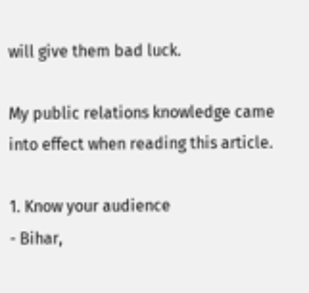will give them bad luck.

My public relations knowledge came into effect when reading this article.

1. Know your audience
- Bihar,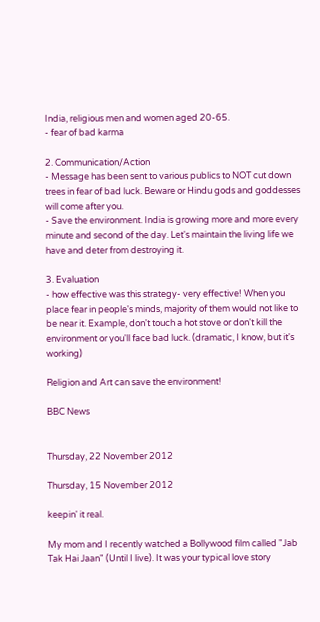India, religious men and women aged 20-65.
- fear of bad karma

2. Communication/Action
- Message has been sent to various publics to NOT cut down trees in fear of bad luck. Beware or Hindu gods and goddesses will come after you.
- Save the environment. India is growing more and more every minute and second of the day. Let's maintain the living life we have and deter from destroying it.

3. Evaluation
- how effective was this strategy- very effective! When you place fear in people's minds, majority of them would not like to be near it. Example, don't touch a hot stove or don't kill the environment or you'll face bad luck. (dramatic, I know, but it's working)

Religion and Art can save the environment!

BBC News


Thursday, 22 November 2012

Thursday, 15 November 2012

keepin' it real.

My mom and I recently watched a Bollywood film called "Jab Tak Hai Jaan" (Until I live). It was your typical love story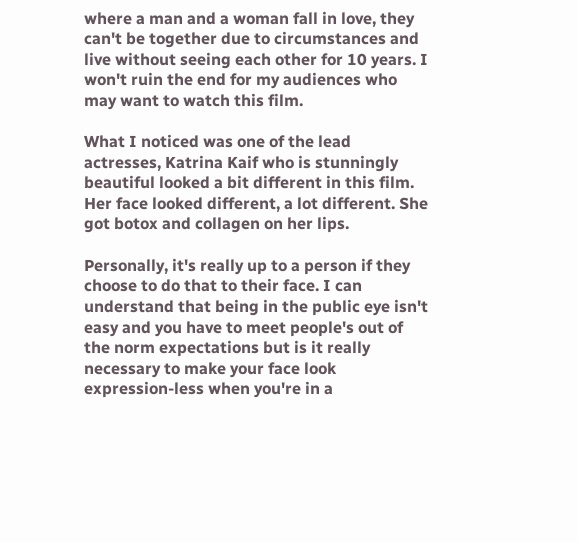where a man and a woman fall in love, they can't be together due to circumstances and live without seeing each other for 10 years. I won't ruin the end for my audiences who may want to watch this film.

What I noticed was one of the lead actresses, Katrina Kaif who is stunningly beautiful looked a bit different in this film. Her face looked different, a lot different. She got botox and collagen on her lips.

Personally, it's really up to a person if they choose to do that to their face. I can understand that being in the public eye isn't easy and you have to meet people's out of the norm expectations but is it really necessary to make your face look expression-less when you're in a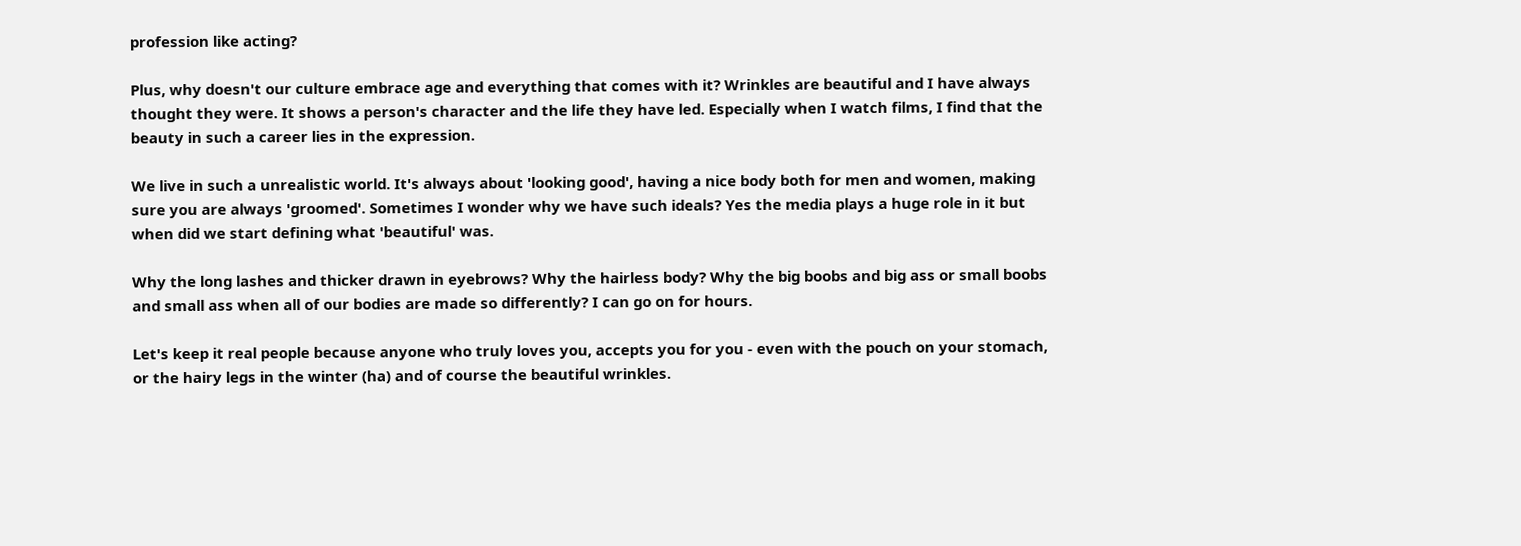profession like acting?

Plus, why doesn't our culture embrace age and everything that comes with it? Wrinkles are beautiful and I have always thought they were. It shows a person's character and the life they have led. Especially when I watch films, I find that the beauty in such a career lies in the expression.

We live in such a unrealistic world. It's always about 'looking good', having a nice body both for men and women, making sure you are always 'groomed'. Sometimes I wonder why we have such ideals? Yes the media plays a huge role in it but when did we start defining what 'beautiful' was.

Why the long lashes and thicker drawn in eyebrows? Why the hairless body? Why the big boobs and big ass or small boobs and small ass when all of our bodies are made so differently? I can go on for hours.

Let's keep it real people because anyone who truly loves you, accepts you for you - even with the pouch on your stomach, or the hairy legs in the winter (ha) and of course the beautiful wrinkles.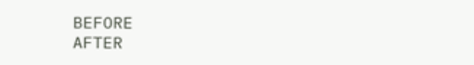BEFORE                                                                                                     AFTER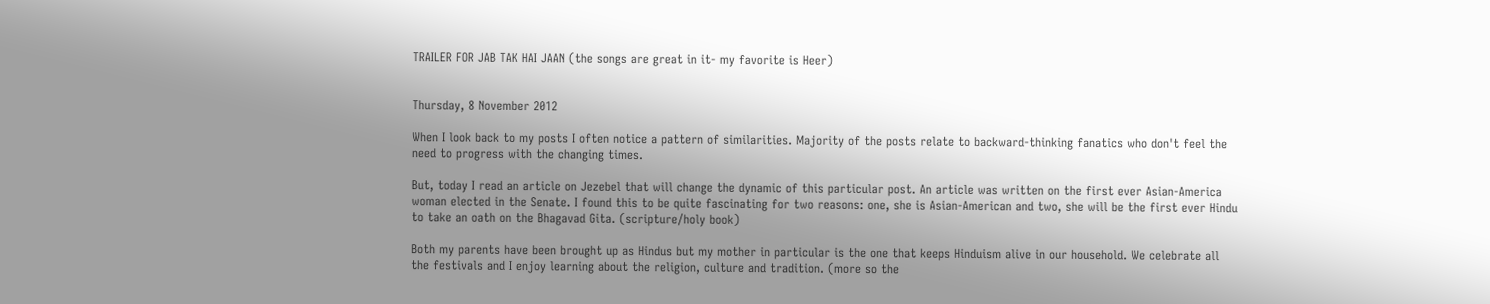TRAILER FOR JAB TAK HAI JAAN (the songs are great in it- my favorite is Heer)


Thursday, 8 November 2012

When I look back to my posts I often notice a pattern of similarities. Majority of the posts relate to backward-thinking fanatics who don't feel the need to progress with the changing times.

But, today I read an article on Jezebel that will change the dynamic of this particular post. An article was written on the first ever Asian-America woman elected in the Senate. I found this to be quite fascinating for two reasons: one, she is Asian-American and two, she will be the first ever Hindu to take an oath on the Bhagavad Gita. (scripture/holy book)

Both my parents have been brought up as Hindus but my mother in particular is the one that keeps Hinduism alive in our household. We celebrate all the festivals and I enjoy learning about the religion, culture and tradition. (more so the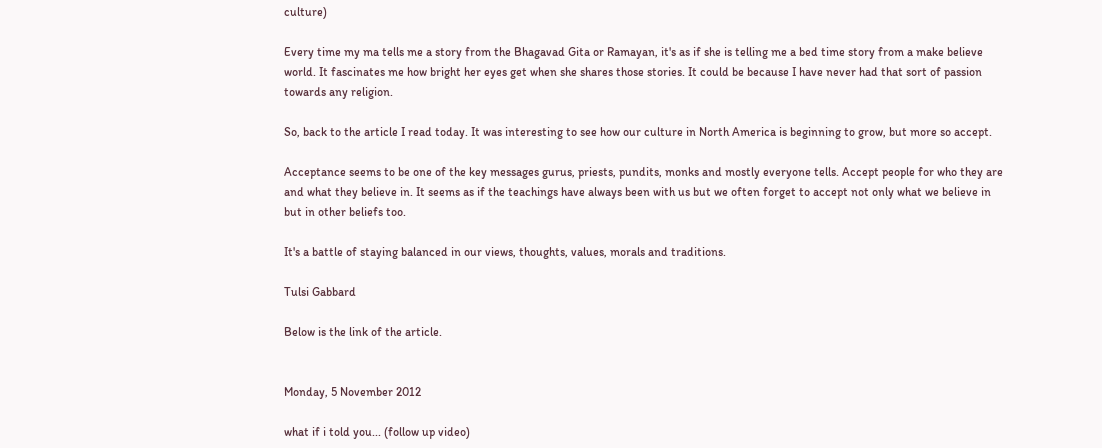culture)

Every time my ma tells me a story from the Bhagavad Gita or Ramayan, it's as if she is telling me a bed time story from a make believe world. It fascinates me how bright her eyes get when she shares those stories. It could be because I have never had that sort of passion towards any religion.

So, back to the article I read today. It was interesting to see how our culture in North America is beginning to grow, but more so accept.

Acceptance seems to be one of the key messages gurus, priests, pundits, monks and mostly everyone tells. Accept people for who they are and what they believe in. It seems as if the teachings have always been with us but we often forget to accept not only what we believe in but in other beliefs too.

It's a battle of staying balanced in our views, thoughts, values, morals and traditions.

Tulsi Gabbard

Below is the link of the article.


Monday, 5 November 2012

what if i told you... (follow up video)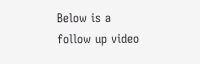Below is a follow up video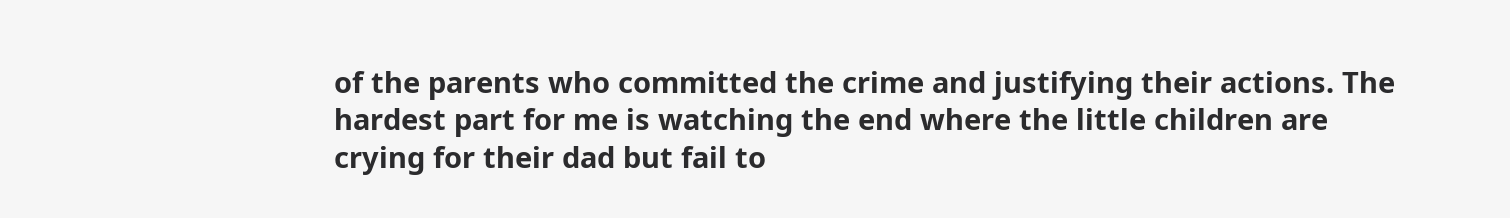of the parents who committed the crime and justifying their actions. The hardest part for me is watching the end where the little children are crying for their dad but fail to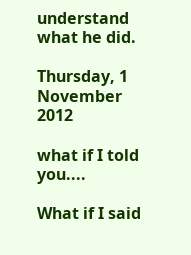understand what he did.

Thursday, 1 November 2012

what if I told you....

What if I said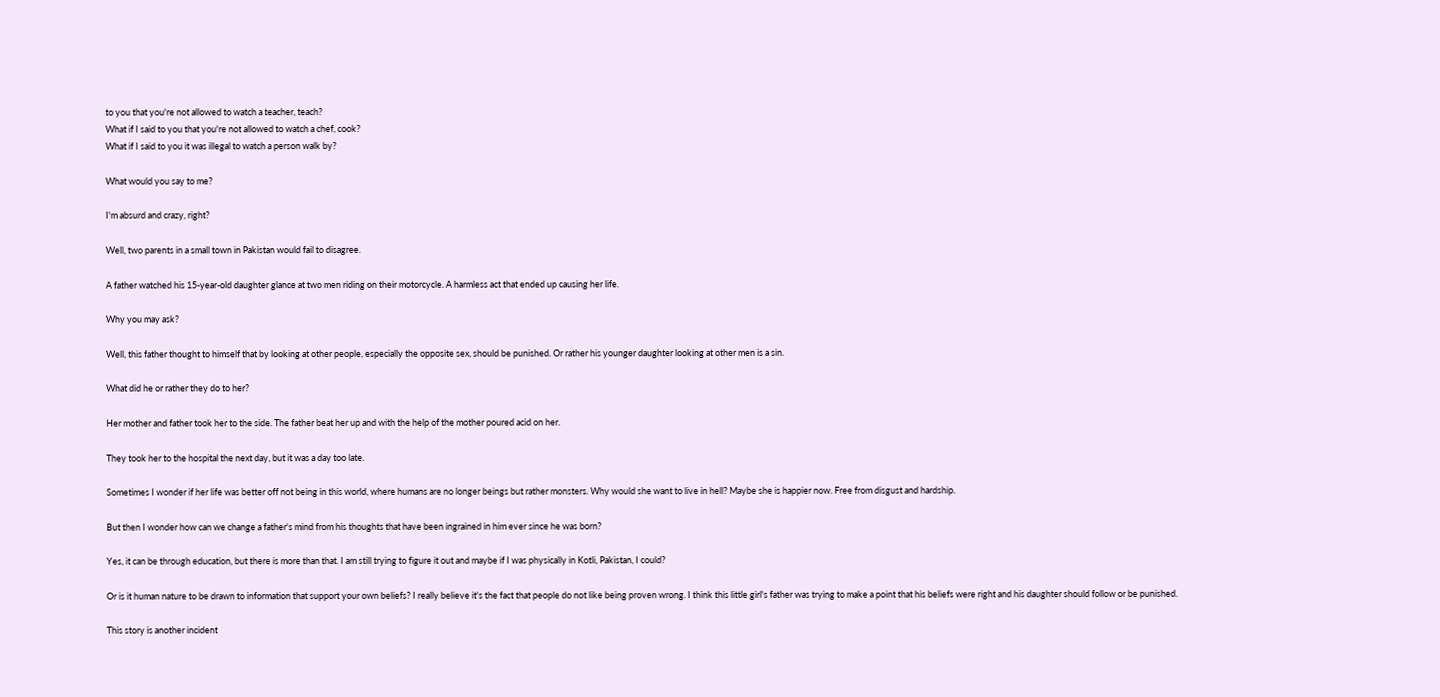to you that you're not allowed to watch a teacher, teach?
What if I said to you that you're not allowed to watch a chef, cook?
What if I said to you it was illegal to watch a person walk by?

What would you say to me?

I'm absurd and crazy, right?

Well, two parents in a small town in Pakistan would fail to disagree.

A father watched his 15-year-old daughter glance at two men riding on their motorcycle. A harmless act that ended up causing her life.

Why you may ask?

Well, this father thought to himself that by looking at other people, especially the opposite sex, should be punished. Or rather his younger daughter looking at other men is a sin.

What did he or rather they do to her?

Her mother and father took her to the side. The father beat her up and with the help of the mother poured acid on her.

They took her to the hospital the next day, but it was a day too late.

Sometimes I wonder if her life was better off not being in this world, where humans are no longer beings but rather monsters. Why would she want to live in hell? Maybe she is happier now. Free from disgust and hardship.

But then I wonder how can we change a father's mind from his thoughts that have been ingrained in him ever since he was born?

Yes, it can be through education, but there is more than that. I am still trying to figure it out and maybe if I was physically in Kotli, Pakistan, I could?

Or is it human nature to be drawn to information that support your own beliefs? I really believe it's the fact that people do not like being proven wrong. I think this little girl's father was trying to make a point that his beliefs were right and his daughter should follow or be punished.

This story is another incident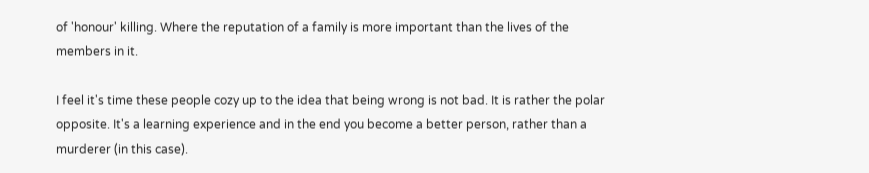of 'honour' killing. Where the reputation of a family is more important than the lives of the members in it.

I feel it's time these people cozy up to the idea that being wrong is not bad. It is rather the polar opposite. It's a learning experience and in the end you become a better person, rather than a murderer (in this case).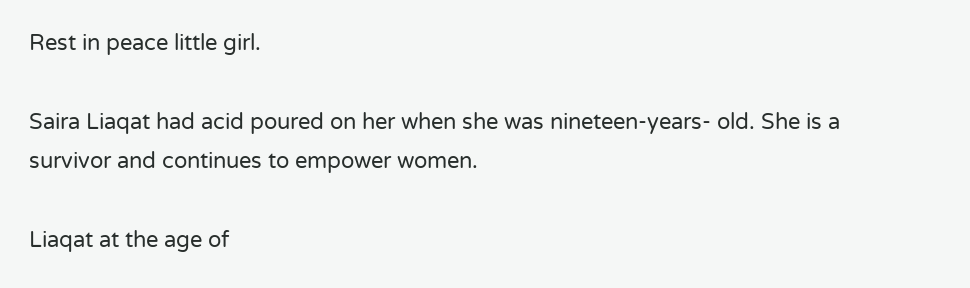Rest in peace little girl.

Saira Liaqat had acid poured on her when she was nineteen-years- old. She is a survivor and continues to empower women.

Liaqat at the age of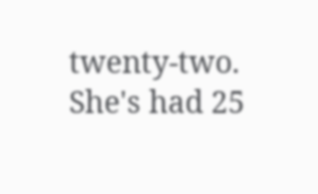twenty-two. She's had 25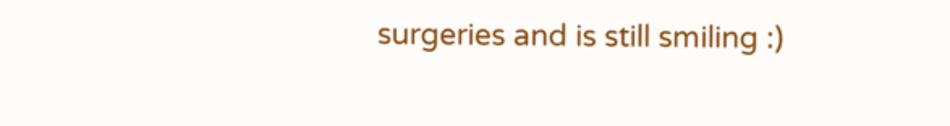surgeries and is still smiling :)